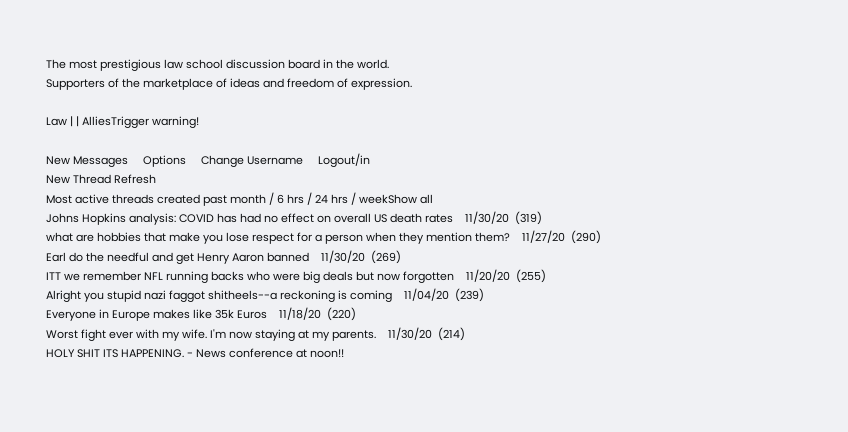The most prestigious law school discussion board in the world.
Supporters of the marketplace of ideas and freedom of expression.

Law | | AlliesTrigger warning!

New Messages     Options     Change Username     Logout/in
New Thread Refresh
Most active threads created past month / 6 hrs / 24 hrs / weekShow all
Johns Hopkins analysis: COVID has had no effect on overall US death rates    11/30/20  (319)
what are hobbies that make you lose respect for a person when they mention them?    11/27/20  (290)
Earl do the needful and get Henry Aaron banned    11/30/20  (269)
ITT we remember NFL running backs who were big deals but now forgotten    11/20/20  (255)
Alright you stupid nazi faggot shitheels--a reckoning is coming    11/04/20  (239)
Everyone in Europe makes like 35k Euros    11/18/20  (220)
Worst fight ever with my wife. I'm now staying at my parents.    11/30/20  (214)
HOLY SHIT ITS HAPPENING. - News conference at noon!!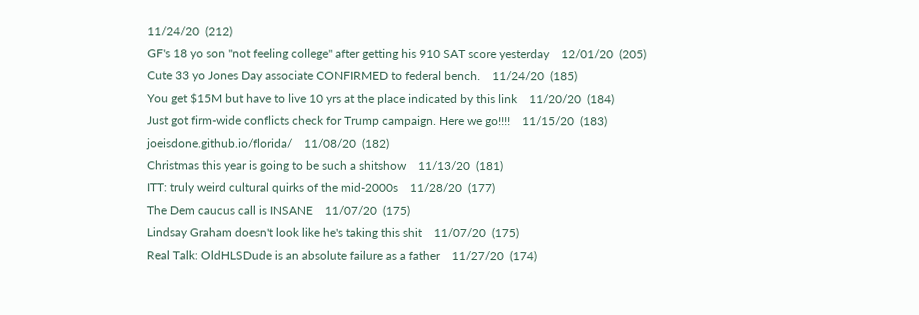11/24/20  (212)
GF's 18 yo son "not feeling college" after getting his 910 SAT score yesterday    12/01/20  (205)
Cute 33 yo Jones Day associate CONFIRMED to federal bench.    11/24/20  (185)
You get $15M but have to live 10 yrs at the place indicated by this link    11/20/20  (184)
Just got firm-wide conflicts check for Trump campaign. Here we go!!!!    11/15/20  (183)
joeisdone.github.io/florida/    11/08/20  (182)
Christmas this year is going to be such a shitshow    11/13/20  (181)
ITT: truly weird cultural quirks of the mid-2000s    11/28/20  (177)
The Dem caucus call is INSANE    11/07/20  (175)
Lindsay Graham doesn't look like he's taking this shit    11/07/20  (175)
Real Talk: OldHLSDude is an absolute failure as a father    11/27/20  (174)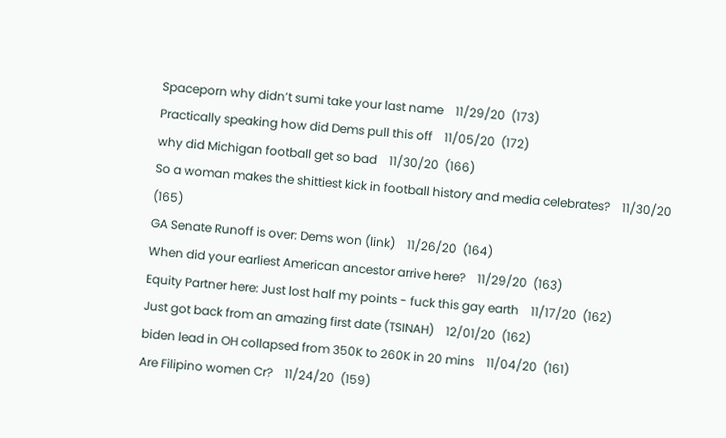Spaceporn why didn’t sumi take your last name    11/29/20  (173)
Practically speaking how did Dems pull this off    11/05/20  (172)
why did Michigan football get so bad    11/30/20  (166)
So a woman makes the shittiest kick in football history and media celebrates?    11/30/20  (165)
GA Senate Runoff is over: Dems won (link)    11/26/20  (164)
When did your earliest American ancestor arrive here?    11/29/20  (163)
Equity Partner here: Just lost half my points - fuck this gay earth    11/17/20  (162)
Just got back from an amazing first date (TSINAH)    12/01/20  (162)
biden lead in OH collapsed from 350K to 260K in 20 mins    11/04/20  (161)
Are Filipino women Cr?    11/24/20  (159)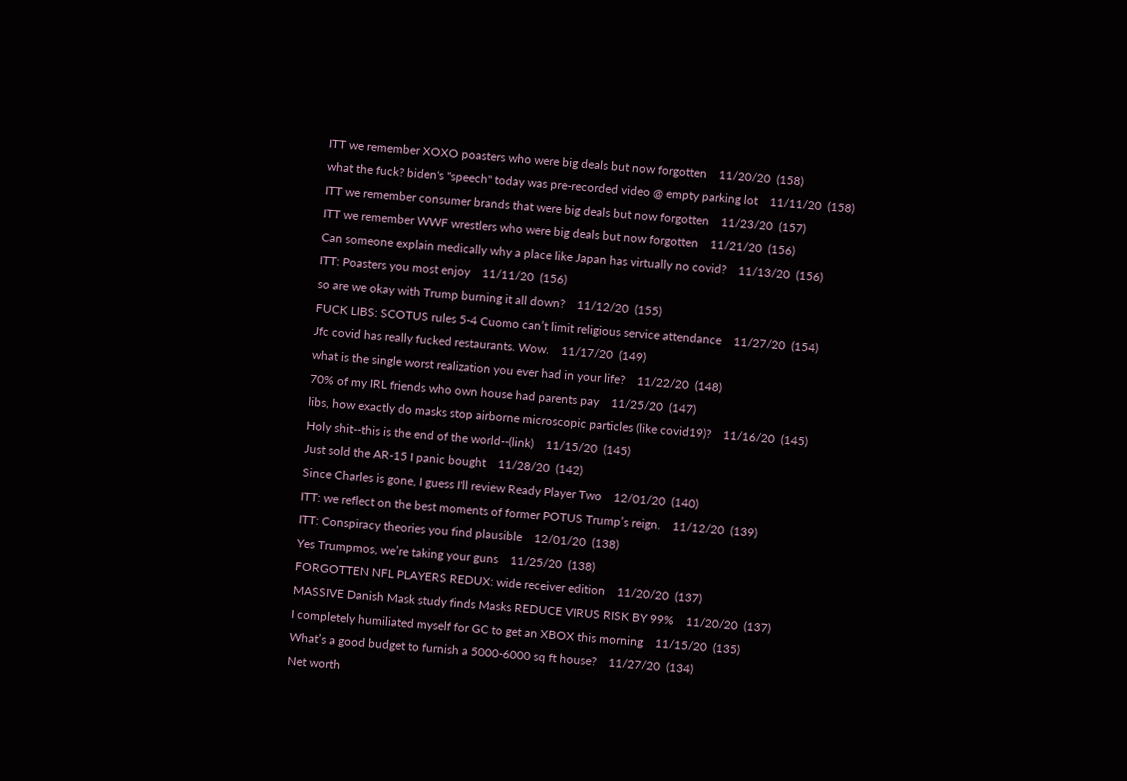ITT we remember XOXO poasters who were big deals but now forgotten    11/20/20  (158)
what the fuck? biden's "speech" today was pre-recorded video @ empty parking lot    11/11/20  (158)
ITT we remember consumer brands that were big deals but now forgotten    11/23/20  (157)
ITT we remember WWF wrestlers who were big deals but now forgotten    11/21/20  (156)
Can someone explain medically why a place like Japan has virtually no covid?    11/13/20  (156)
ITT: Poasters you most enjoy    11/11/20  (156)
so are we okay with Trump burning it all down?    11/12/20  (155)
FUCK LIBS: SCOTUS rules 5-4 Cuomo can’t limit religious service attendance    11/27/20  (154)
Jfc covid has really fucked restaurants. Wow.    11/17/20  (149)
what is the single worst realization you ever had in your life?    11/22/20  (148)
70% of my IRL friends who own house had parents pay    11/25/20  (147)
libs, how exactly do masks stop airborne microscopic particles (like covid19)?    11/16/20  (145)
Holy shit--this is the end of the world--(link)    11/15/20  (145)
Just sold the AR-15 I panic bought    11/28/20  (142)
Since Charles is gone, I guess I'll review Ready Player Two    12/01/20  (140)
ITT: we reflect on the best moments of former POTUS Trump’s reign.    11/12/20  (139)
ITT: Conspiracy theories you find plausible    12/01/20  (138)
Yes Trumpmos, we’re taking your guns    11/25/20  (138)
FORGOTTEN NFL PLAYERS REDUX: wide receiver edition    11/20/20  (137)
MASSIVE Danish Mask study finds Masks REDUCE VIRUS RISK BY 99%    11/20/20  (137)
I completely humiliated myself for GC to get an XBOX this morning    11/15/20  (135)
What’s a good budget to furnish a 5000-6000 sq ft house?    11/27/20  (134)
Net worth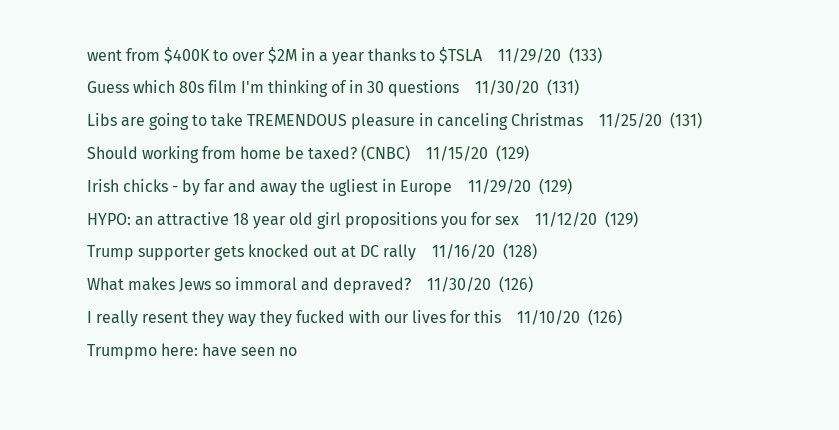went from $400K to over $2M in a year thanks to $TSLA    11/29/20  (133)
Guess which 80s film I'm thinking of in 30 questions    11/30/20  (131)
Libs are going to take TREMENDOUS pleasure in canceling Christmas    11/25/20  (131)
Should working from home be taxed? (CNBC)    11/15/20  (129)
Irish chicks - by far and away the ugliest in Europe    11/29/20  (129)
HYPO: an attractive 18 year old girl propositions you for sex    11/12/20  (129)
Trump supporter gets knocked out at DC rally    11/16/20  (128)
What makes Jews so immoral and depraved?    11/30/20  (126)
I really resent they way they fucked with our lives for this    11/10/20  (126)
Trumpmo here: have seen no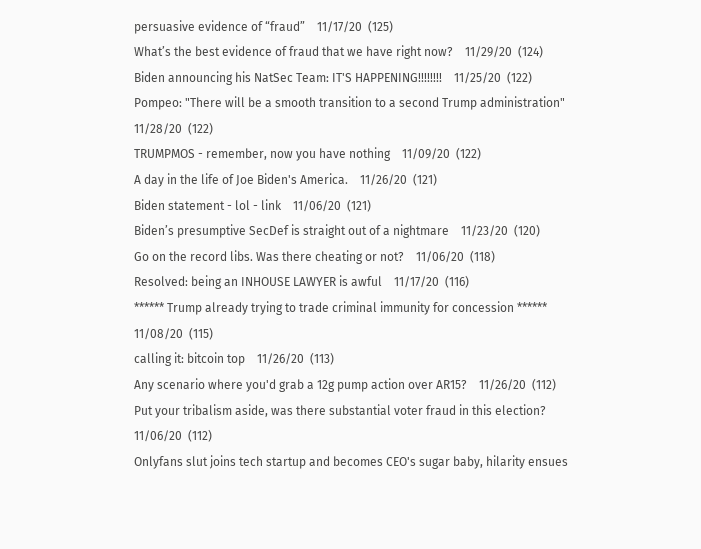persuasive evidence of “fraud”    11/17/20  (125)
What’s the best evidence of fraud that we have right now?    11/29/20  (124)
Biden announcing his NatSec Team: IT'S HAPPENING!!!!!!!!    11/25/20  (122)
Pompeo: "There will be a smooth transition to a second Trump administration"    11/28/20  (122)
TRUMPMOS - remember, now you have nothing    11/09/20  (122)
A day in the life of Joe Biden's America.    11/26/20  (121)
Biden statement - lol - link    11/06/20  (121)
Biden’s presumptive SecDef is straight out of a nightmare    11/23/20  (120)
Go on the record libs. Was there cheating or not?    11/06/20  (118)
Resolved: being an INHOUSE LAWYER is awful    11/17/20  (116)
****** Trump already trying to trade criminal immunity for concession ******    11/08/20  (115)
calling it: bitcoin top    11/26/20  (113)
Any scenario where you'd grab a 12g pump action over AR15?    11/26/20  (112)
Put your tribalism aside, was there substantial voter fraud in this election?    11/06/20  (112)
Onlyfans slut joins tech startup and becomes CEO's sugar baby, hilarity ensues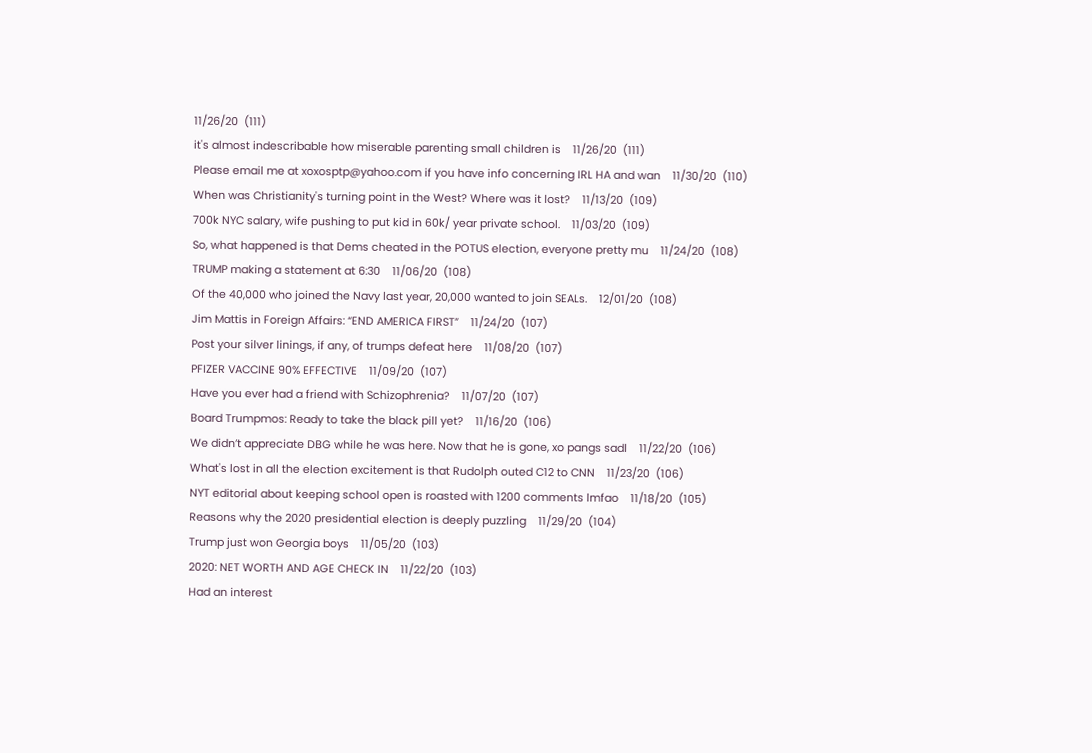11/26/20  (111)
it's almost indescribable how miserable parenting small children is    11/26/20  (111)
Please email me at xoxosptp@yahoo.com if you have info concerning IRL HA and wan    11/30/20  (110)
When was Christianity's turning point in the West? Where was it lost?    11/13/20  (109)
700k NYC salary, wife pushing to put kid in 60k/ year private school.    11/03/20  (109)
So, what happened is that Dems cheated in the POTUS election, everyone pretty mu    11/24/20  (108)
TRUMP making a statement at 6:30    11/06/20  (108)
Of the 40,000 who joined the Navy last year, 20,000 wanted to join SEALs.    12/01/20  (108)
Jim Mattis in Foreign Affairs: “END AMERICA FIRST”    11/24/20  (107)
Post your silver linings, if any, of trumps defeat here    11/08/20  (107)
PFIZER VACCINE 90% EFFECTIVE    11/09/20  (107)
Have you ever had a friend with Schizophrenia?    11/07/20  (107)
Board Trumpmos: Ready to take the black pill yet?    11/16/20  (106)
We didn’t appreciate DBG while he was here. Now that he is gone, xo pangs sadl    11/22/20  (106)
What's lost in all the election excitement is that Rudolph outed C12 to CNN    11/23/20  (106)
NYT editorial about keeping school open is roasted with 1200 comments lmfao    11/18/20  (105)
Reasons why the 2020 presidential election is deeply puzzling    11/29/20  (104)
Trump just won Georgia boys    11/05/20  (103)
2020: NET WORTH AND AGE CHECK IN    11/22/20  (103)
Had an interest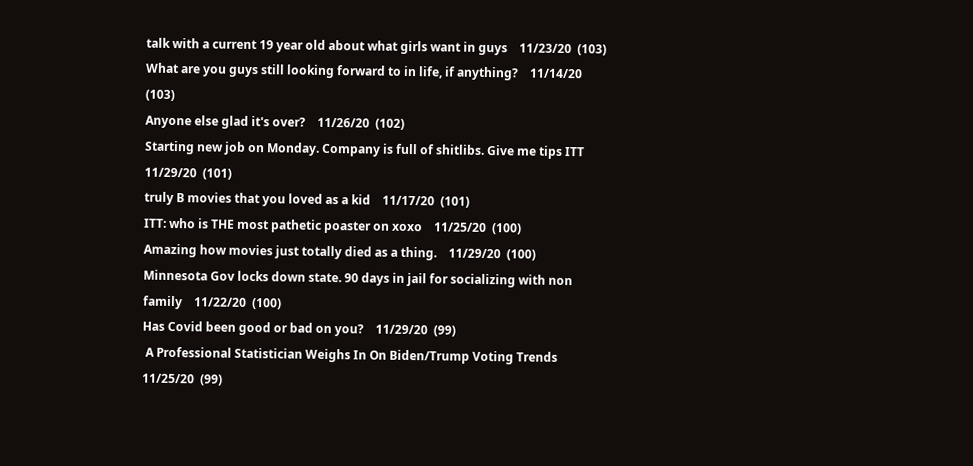talk with a current 19 year old about what girls want in guys    11/23/20  (103)
What are you guys still looking forward to in life, if anything?    11/14/20  (103)
Anyone else glad it's over?    11/26/20  (102)
Starting new job on Monday. Company is full of shitlibs. Give me tips ITT    11/29/20  (101)
truly B movies that you loved as a kid    11/17/20  (101)
ITT: who is THE most pathetic poaster on xoxo    11/25/20  (100)
Amazing how movies just totally died as a thing.    11/29/20  (100)
Minnesota Gov locks down state. 90 days in jail for socializing with non family    11/22/20  (100)
Has Covid been good or bad on you?    11/29/20  (99)
 A Professional Statistician Weighs In On Biden/Trump Voting Trends     11/25/20  (99)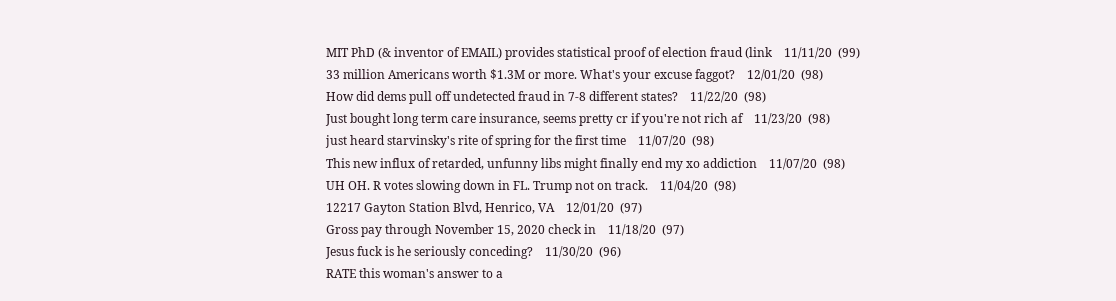MIT PhD (& inventor of EMAIL) provides statistical proof of election fraud (link    11/11/20  (99)
33 million Americans worth $1.3M or more. What's your excuse faggot?    12/01/20  (98)
How did dems pull off undetected fraud in 7-8 different states?    11/22/20  (98)
Just bought long term care insurance, seems pretty cr if you're not rich af    11/23/20  (98)
just heard starvinsky's rite of spring for the first time    11/07/20  (98)
This new influx of retarded, unfunny libs might finally end my xo addiction    11/07/20  (98)
UH OH. R votes slowing down in FL. Trump not on track.    11/04/20  (98)
12217 Gayton Station Blvd, Henrico, VA    12/01/20  (97)
Gross pay through November 15, 2020 check in    11/18/20  (97)
Jesus fuck is he seriously conceding?    11/30/20  (96)
RATE this woman's answer to a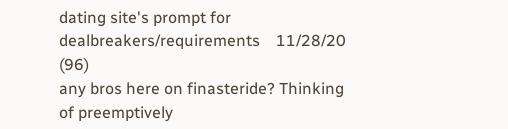dating site's prompt for dealbreakers/requirements    11/28/20  (96)
any bros here on finasteride? Thinking of preemptively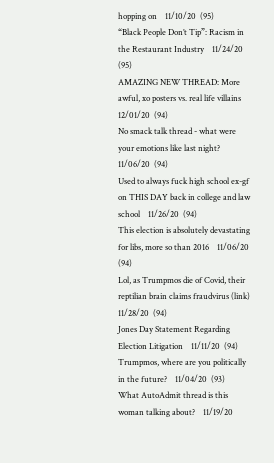hopping on    11/10/20  (95)
“Black People Don’t Tip”: Racism in the Restaurant Industry    11/24/20  (95)
AMAZING NEW THREAD: More awful, xo posters vs. real life villains    12/01/20  (94)
No smack talk thread - what were your emotions like last night?    11/06/20  (94)
Used to always fuck high school ex-gf on THIS DAY back in college and law school    11/26/20  (94)
This election is absolutely devastating for libs, more so than 2016    11/06/20  (94)
Lol, as Trumpmos die of Covid, their reptilian brain claims fraudvirus (link)    11/28/20  (94)
Jones Day Statement Regarding Election Litigation    11/11/20  (94)
Trumpmos, where are you politically in the future?    11/04/20  (93)
What AutoAdmit thread is this woman talking about?    11/19/20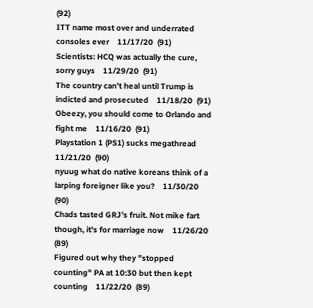(92)
ITT name most over and underrated consoles ever    11/17/20  (91)
Scientists: HCQ was actually the cure, sorry guys    11/29/20  (91)
The country can’t heal until Trump is indicted and prosecuted    11/18/20  (91)
Obeezy, you should come to Orlando and fight me    11/16/20  (91)
Playstation 1 (PS1) sucks megathread    11/21/20  (90)
nyuug what do native koreans think of a larping foreigner like you?    11/30/20  (90)
Chads tasted GRJ's fruit. Not mike fart though, it's for marriage now    11/26/20  (89)
Figured out why they "stopped counting" PA at 10:30 but then kept counting    11/22/20  (89)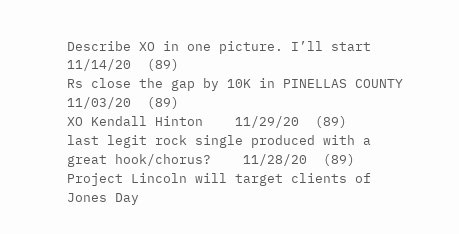Describe XO in one picture. I’ll start    11/14/20  (89)
Rs close the gap by 10K in PINELLAS COUNTY    11/03/20  (89)
XO Kendall Hinton    11/29/20  (89)
last legit rock single produced with a great hook/chorus?    11/28/20  (89)
Project Lincoln will target clients of Jones Day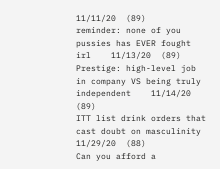11/11/20  (89)
reminder: none of you pussies has EVER fought irl    11/13/20  (89)
Prestige: high-level job in company VS being truly independent    11/14/20  (89)
ITT list drink orders that cast doubt on masculinity    11/29/20  (88)
Can you afford a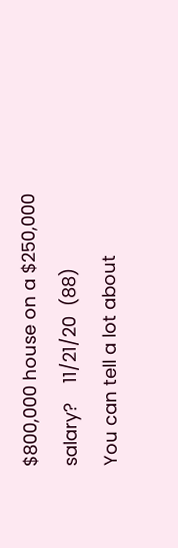$800,000 house on a $250,000 salary?    11/21/20  (88)
You can tell a lot about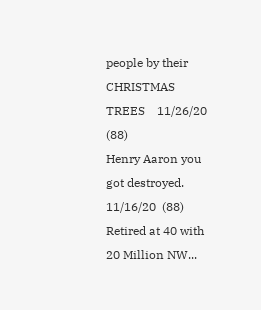people by their CHRISTMAS TREES    11/26/20  (88)
Henry Aaron you got destroyed.    11/16/20  (88)
Retired at 40 with 20 Million NW...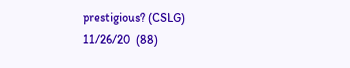prestigious? (CSLG)    11/26/20  (88)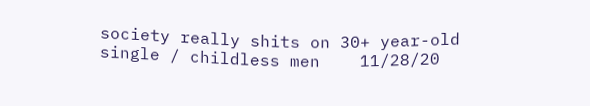society really shits on 30+ year-old single / childless men    11/28/20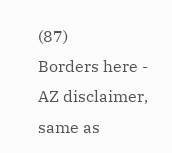(87)
Borders here - AZ disclaimer, same as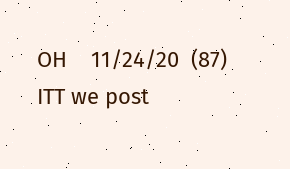OH    11/24/20  (87)
ITT we post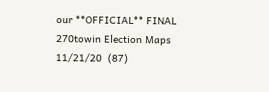our **OFFICIAL** FINAL 270towin Election Maps    11/21/20  (87)